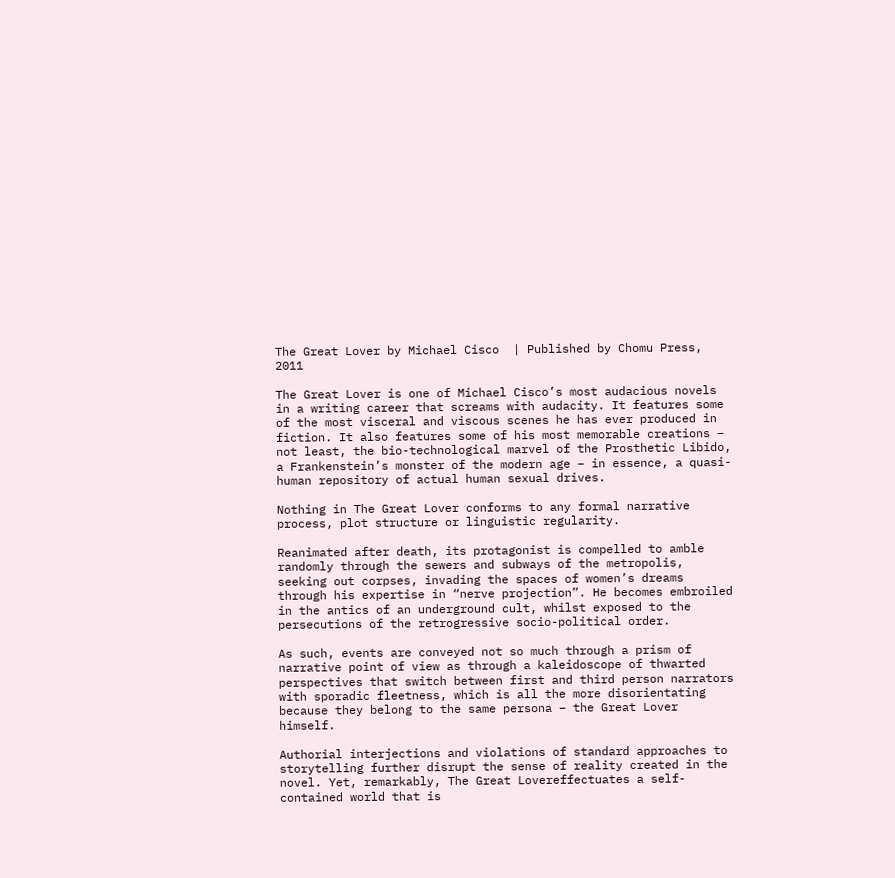The Great Lover by Michael Cisco  | Published by Chomu Press, 2011

The Great Lover is one of Michael Cisco’s most audacious novels in a writing career that screams with audacity. It features some of the most visceral and viscous scenes he has ever produced in fiction. It also features some of his most memorable creations – not least, the bio-technological marvel of the Prosthetic Libido, a Frankenstein’s monster of the modern age – in essence, a quasi-human repository of actual human sexual drives.

Nothing in The Great Lover conforms to any formal narrative process, plot structure or linguistic regularity.

Reanimated after death, its protagonist is compelled to amble randomly through the sewers and subways of the metropolis, seeking out corpses, invading the spaces of women’s dreams through his expertise in “nerve projection”. He becomes embroiled in the antics of an underground cult, whilst exposed to the persecutions of the retrogressive socio-political order.

As such, events are conveyed not so much through a prism of narrative point of view as through a kaleidoscope of thwarted perspectives that switch between first and third person narrators with sporadic fleetness, which is all the more disorientating because they belong to the same persona – the Great Lover himself.

Authorial interjections and violations of standard approaches to storytelling further disrupt the sense of reality created in the novel. Yet, remarkably, The Great Lovereffectuates a self-contained world that is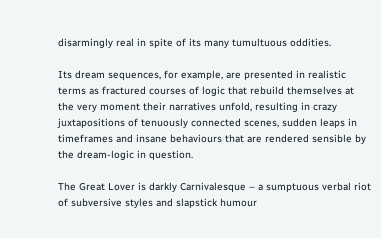disarmingly real in spite of its many tumultuous oddities.

Its dream sequences, for example, are presented in realistic terms as fractured courses of logic that rebuild themselves at the very moment their narratives unfold, resulting in crazy juxtapositions of tenuously connected scenes, sudden leaps in timeframes and insane behaviours that are rendered sensible by the dream-logic in question.

The Great Lover is darkly Carnivalesque – a sumptuous verbal riot of subversive styles and slapstick humour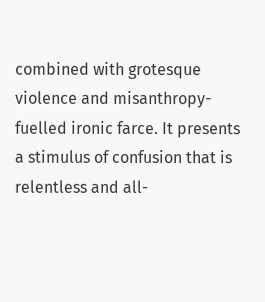combined with grotesque violence and misanthropy-fuelled ironic farce. It presents a stimulus of confusion that is relentless and all-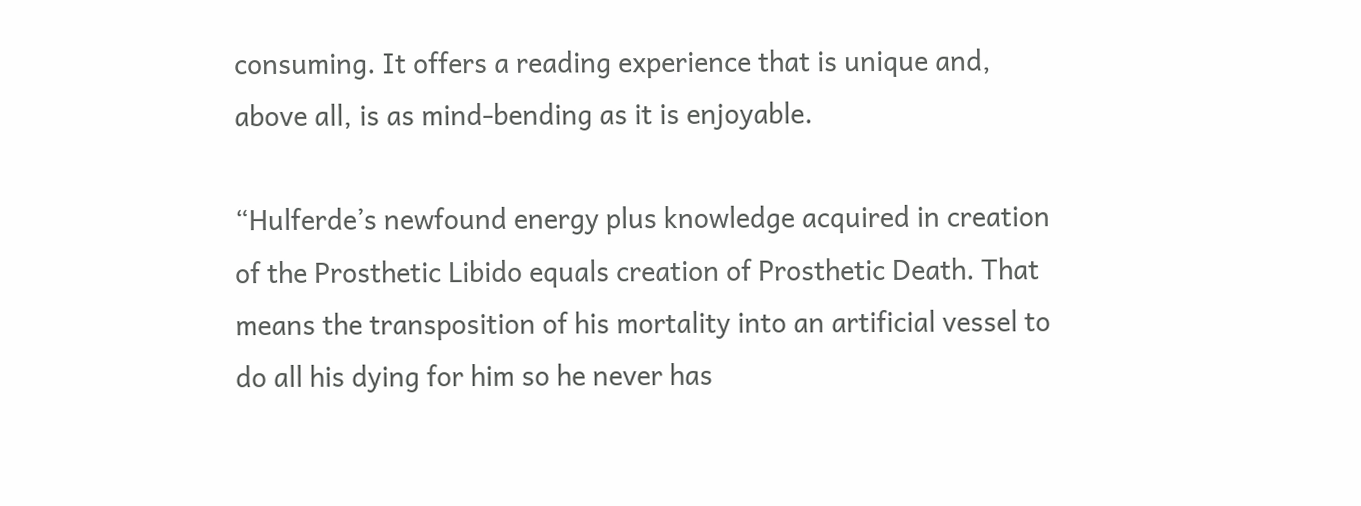consuming. It offers a reading experience that is unique and, above all, is as mind-bending as it is enjoyable.

“Hulferde’s newfound energy plus knowledge acquired in creation of the Prosthetic Libido equals creation of Prosthetic Death. That means the transposition of his mortality into an artificial vessel to do all his dying for him so he never has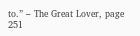to.” – The Great Lover, page 251